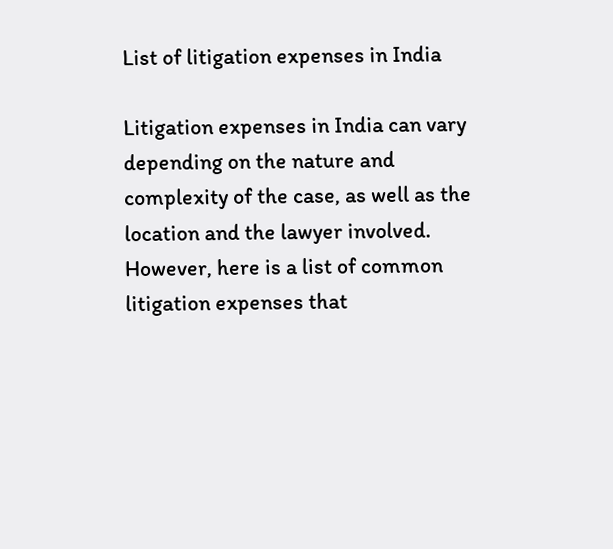List of litigation expenses in India

Litigation expenses in India can vary depending on the nature and complexity of the case, as well as the location and the lawyer involved. However, here is a list of common litigation expenses that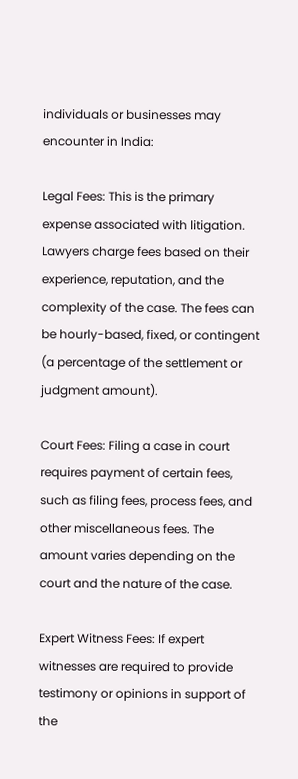individuals or businesses may encounter in India:

Legal Fees: This is the primary expense associated with litigation. Lawyers charge fees based on their experience, reputation, and the complexity of the case. The fees can be hourly-based, fixed, or contingent (a percentage of the settlement or judgment amount).

Court Fees: Filing a case in court requires payment of certain fees, such as filing fees, process fees, and other miscellaneous fees. The amount varies depending on the court and the nature of the case.

Expert Witness Fees: If expert witnesses are required to provide testimony or opinions in support of the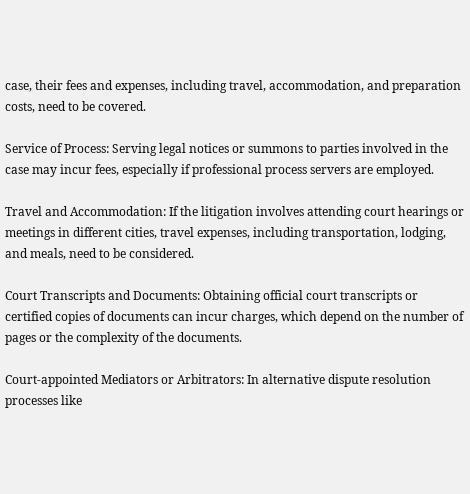case, their fees and expenses, including travel, accommodation, and preparation costs, need to be covered.

Service of Process: Serving legal notices or summons to parties involved in the case may incur fees, especially if professional process servers are employed.

Travel and Accommodation: If the litigation involves attending court hearings or meetings in different cities, travel expenses, including transportation, lodging, and meals, need to be considered.

Court Transcripts and Documents: Obtaining official court transcripts or certified copies of documents can incur charges, which depend on the number of pages or the complexity of the documents.

Court-appointed Mediators or Arbitrators: In alternative dispute resolution processes like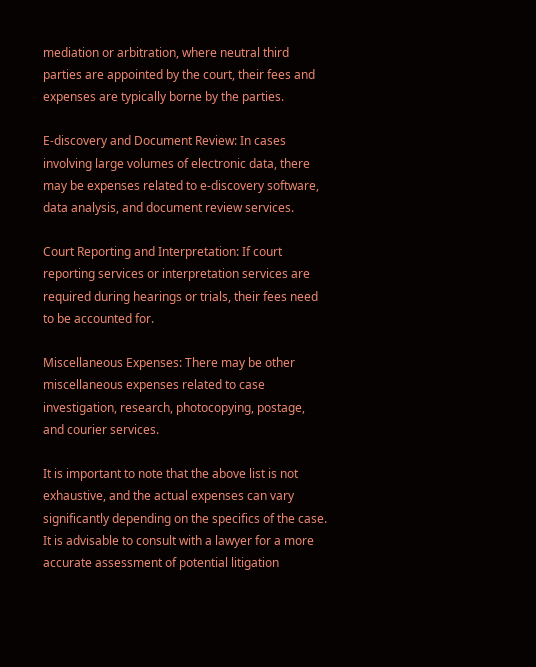mediation or arbitration, where neutral third parties are appointed by the court, their fees and expenses are typically borne by the parties.

E-discovery and Document Review: In cases involving large volumes of electronic data, there may be expenses related to e-discovery software, data analysis, and document review services.

Court Reporting and Interpretation: If court reporting services or interpretation services are required during hearings or trials, their fees need to be accounted for.

Miscellaneous Expenses: There may be other miscellaneous expenses related to case investigation, research, photocopying, postage, and courier services.

It is important to note that the above list is not exhaustive, and the actual expenses can vary significantly depending on the specifics of the case. It is advisable to consult with a lawyer for a more accurate assessment of potential litigation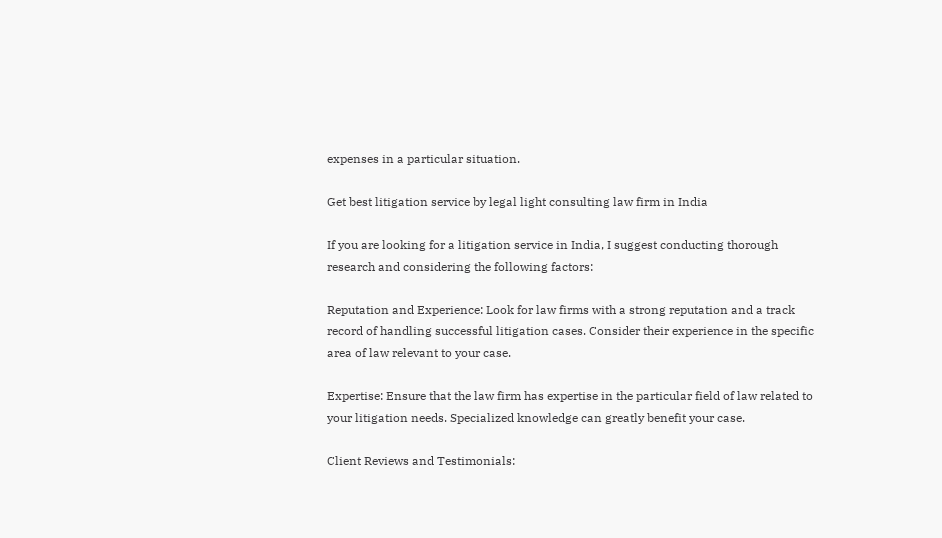expenses in a particular situation.

Get best litigation service by legal light consulting law firm in India

If you are looking for a litigation service in India, I suggest conducting thorough research and considering the following factors:

Reputation and Experience: Look for law firms with a strong reputation and a track record of handling successful litigation cases. Consider their experience in the specific area of law relevant to your case.

Expertise: Ensure that the law firm has expertise in the particular field of law related to your litigation needs. Specialized knowledge can greatly benefit your case.

Client Reviews and Testimonials: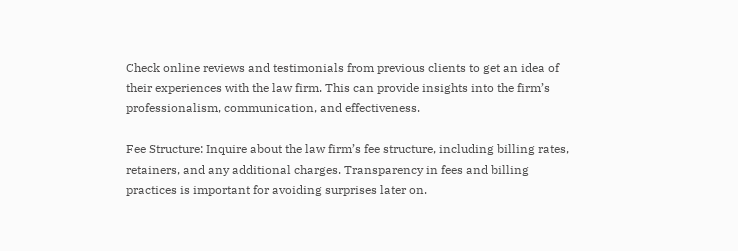Check online reviews and testimonials from previous clients to get an idea of their experiences with the law firm. This can provide insights into the firm’s professionalism, communication, and effectiveness.

Fee Structure: Inquire about the law firm’s fee structure, including billing rates, retainers, and any additional charges. Transparency in fees and billing practices is important for avoiding surprises later on.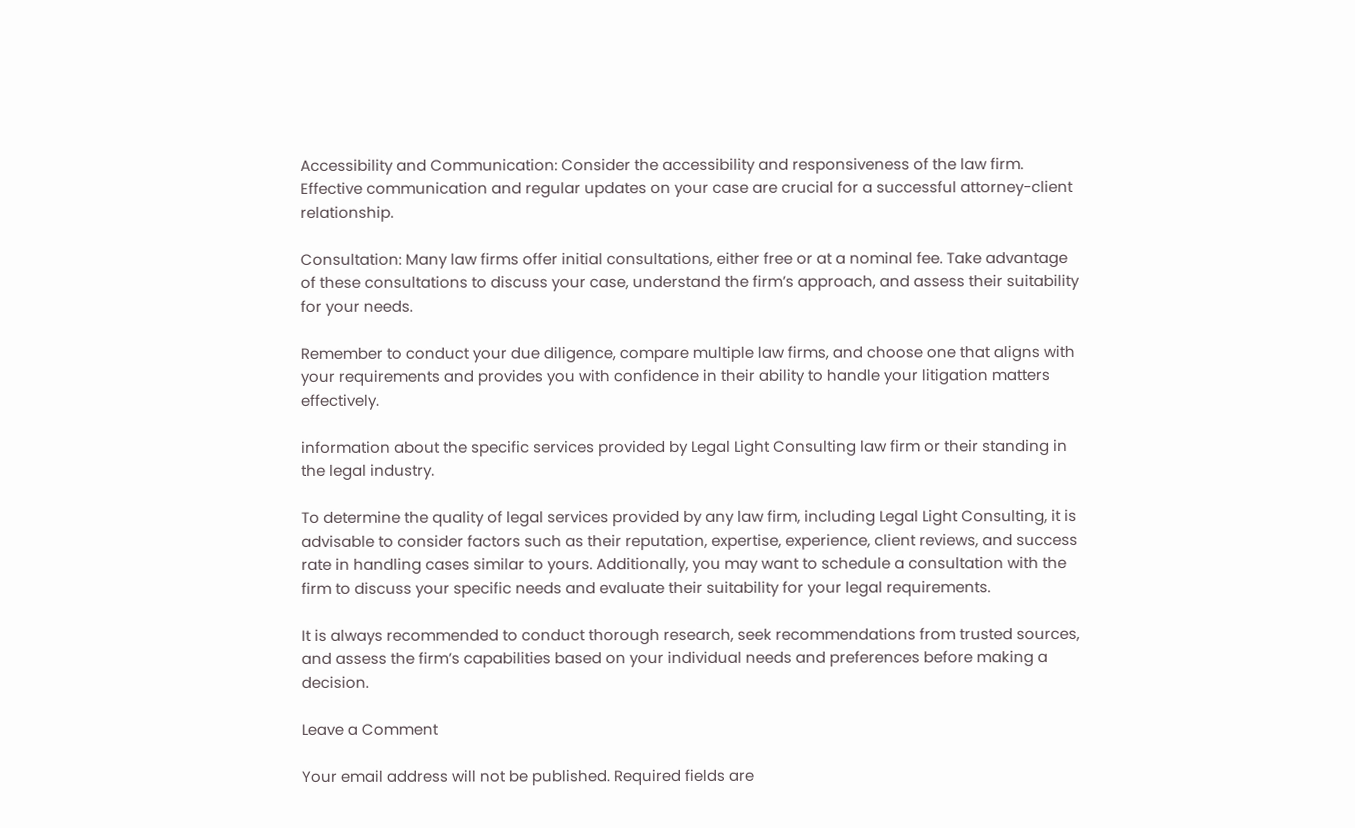Accessibility and Communication: Consider the accessibility and responsiveness of the law firm. Effective communication and regular updates on your case are crucial for a successful attorney-client relationship.

Consultation: Many law firms offer initial consultations, either free or at a nominal fee. Take advantage of these consultations to discuss your case, understand the firm’s approach, and assess their suitability for your needs.

Remember to conduct your due diligence, compare multiple law firms, and choose one that aligns with your requirements and provides you with confidence in their ability to handle your litigation matters effectively.

information about the specific services provided by Legal Light Consulting law firm or their standing in the legal industry.

To determine the quality of legal services provided by any law firm, including Legal Light Consulting, it is advisable to consider factors such as their reputation, expertise, experience, client reviews, and success rate in handling cases similar to yours. Additionally, you may want to schedule a consultation with the firm to discuss your specific needs and evaluate their suitability for your legal requirements.

It is always recommended to conduct thorough research, seek recommendations from trusted sources, and assess the firm’s capabilities based on your individual needs and preferences before making a decision.

Leave a Comment

Your email address will not be published. Required fields are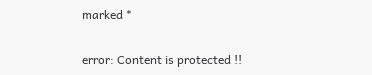marked *


error: Content is protected !!